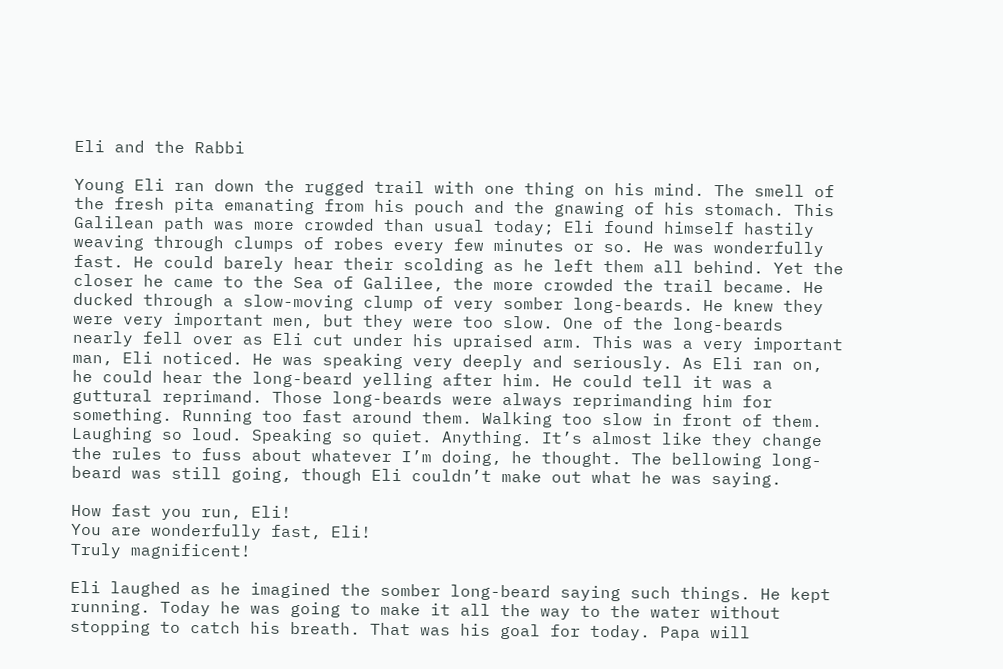Eli and the Rabbi

Young Eli ran down the rugged trail with one thing on his mind. The smell of the fresh pita emanating from his pouch and the gnawing of his stomach. This Galilean path was more crowded than usual today; Eli found himself hastily weaving through clumps of robes every few minutes or so. He was wonderfully fast. He could barely hear their scolding as he left them all behind. Yet the closer he came to the Sea of Galilee, the more crowded the trail became. He ducked through a slow-moving clump of very somber long-beards. He knew they were very important men, but they were too slow. One of the long-beards nearly fell over as Eli cut under his upraised arm. This was a very important man, Eli noticed. He was speaking very deeply and seriously. As Eli ran on, he could hear the long-beard yelling after him. He could tell it was a guttural reprimand. Those long-beards were always reprimanding him for something. Running too fast around them. Walking too slow in front of them. Laughing so loud. Speaking so quiet. Anything. It’s almost like they change the rules to fuss about whatever I’m doing, he thought. The bellowing long-beard was still going, though Eli couldn’t make out what he was saying.

How fast you run, Eli!
You are wonderfully fast, Eli!
Truly magnificent!

Eli laughed as he imagined the somber long-beard saying such things. He kept running. Today he was going to make it all the way to the water without stopping to catch his breath. That was his goal for today. Papa will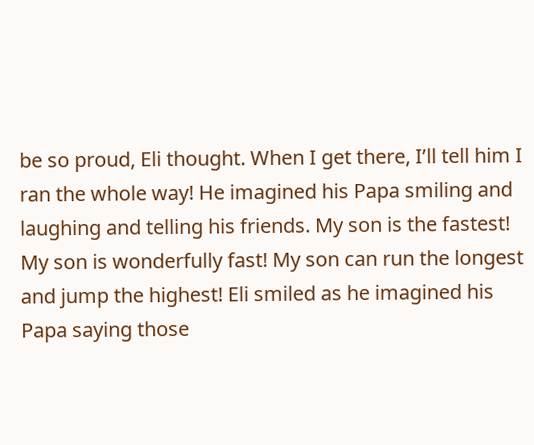be so proud, Eli thought. When I get there, I’ll tell him I ran the whole way! He imagined his Papa smiling and laughing and telling his friends. My son is the fastest! My son is wonderfully fast! My son can run the longest and jump the highest! Eli smiled as he imagined his Papa saying those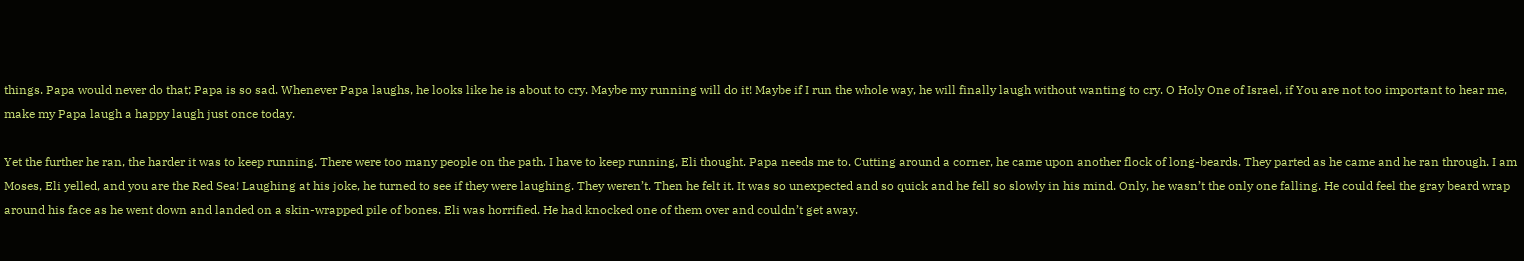things. Papa would never do that; Papa is so sad. Whenever Papa laughs, he looks like he is about to cry. Maybe my running will do it! Maybe if I run the whole way, he will finally laugh without wanting to cry. O Holy One of Israel, if You are not too important to hear me, make my Papa laugh a happy laugh just once today.

Yet the further he ran, the harder it was to keep running. There were too many people on the path. I have to keep running, Eli thought. Papa needs me to. Cutting around a corner, he came upon another flock of long-beards. They parted as he came and he ran through. I am Moses, Eli yelled, and you are the Red Sea! Laughing at his joke, he turned to see if they were laughing. They weren’t. Then he felt it. It was so unexpected and so quick and he fell so slowly in his mind. Only, he wasn’t the only one falling. He could feel the gray beard wrap around his face as he went down and landed on a skin-wrapped pile of bones. Eli was horrified. He had knocked one of them over and couldn’t get away.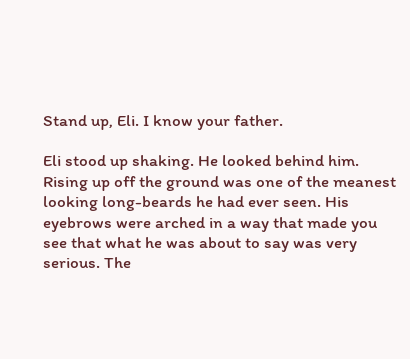Stand up, Eli. I know your father.

Eli stood up shaking. He looked behind him. Rising up off the ground was one of the meanest looking long-beards he had ever seen. His eyebrows were arched in a way that made you see that what he was about to say was very serious. The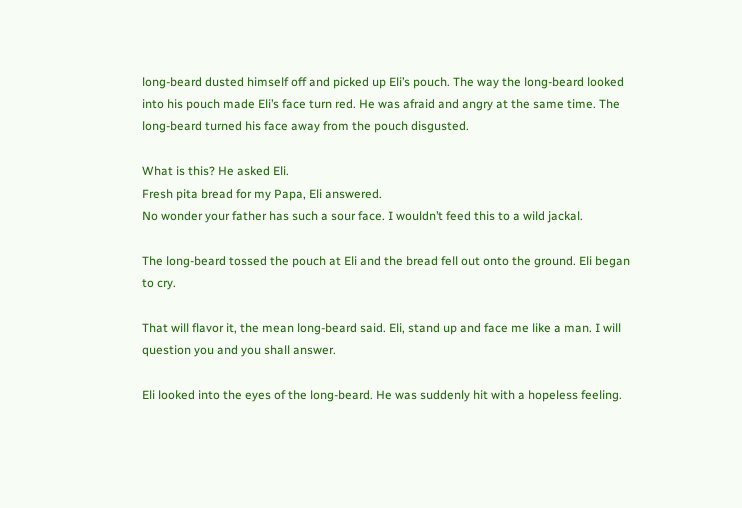long-beard dusted himself off and picked up Eli’s pouch. The way the long-beard looked into his pouch made Eli’s face turn red. He was afraid and angry at the same time. The long-beard turned his face away from the pouch disgusted.

What is this? He asked Eli.
Fresh pita bread for my Papa, Eli answered.
No wonder your father has such a sour face. I wouldn’t feed this to a wild jackal.

The long-beard tossed the pouch at Eli and the bread fell out onto the ground. Eli began to cry.

That will flavor it, the mean long-beard said. Eli, stand up and face me like a man. I will question you and you shall answer.

Eli looked into the eyes of the long-beard. He was suddenly hit with a hopeless feeling.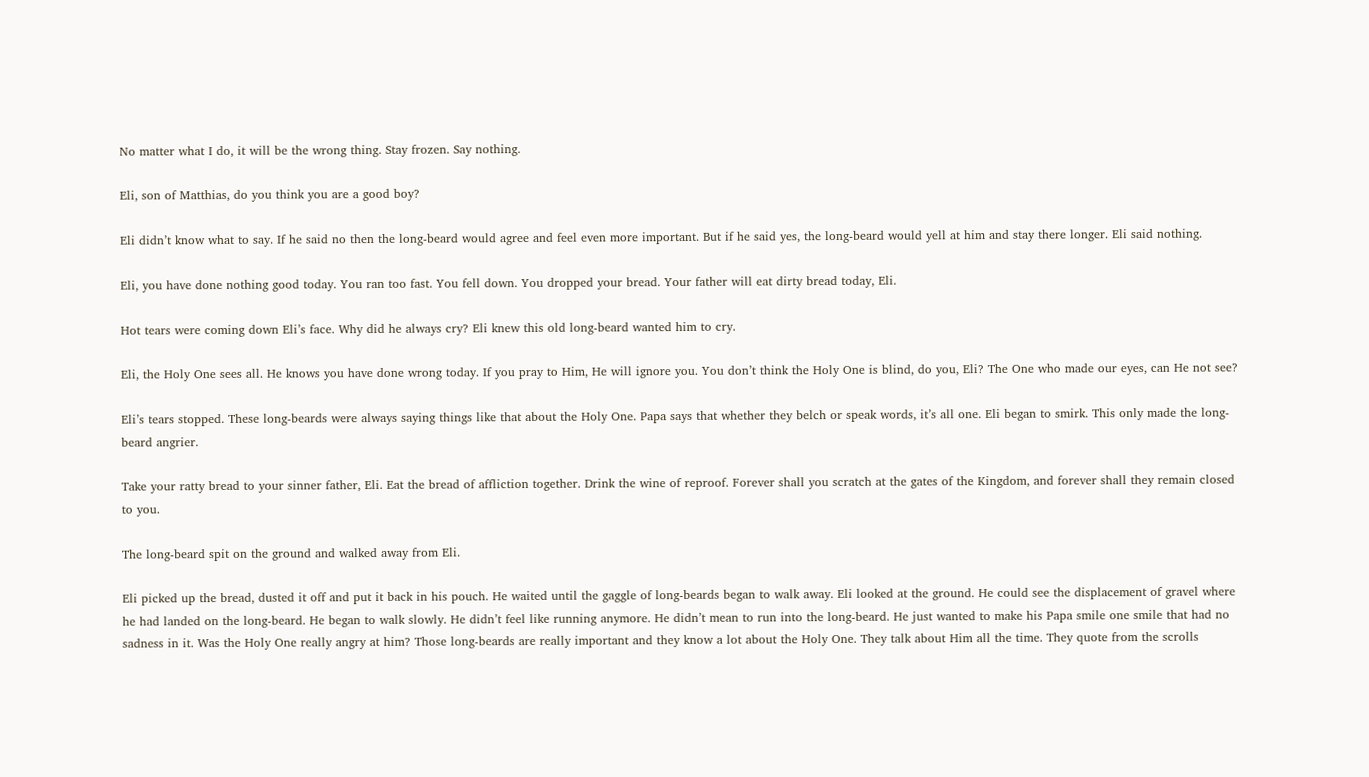No matter what I do, it will be the wrong thing. Stay frozen. Say nothing.

Eli, son of Matthias, do you think you are a good boy?

Eli didn’t know what to say. If he said no then the long-beard would agree and feel even more important. But if he said yes, the long-beard would yell at him and stay there longer. Eli said nothing.

Eli, you have done nothing good today. You ran too fast. You fell down. You dropped your bread. Your father will eat dirty bread today, Eli.

Hot tears were coming down Eli’s face. Why did he always cry? Eli knew this old long-beard wanted him to cry.

Eli, the Holy One sees all. He knows you have done wrong today. If you pray to Him, He will ignore you. You don’t think the Holy One is blind, do you, Eli? The One who made our eyes, can He not see?

Eli’s tears stopped. These long-beards were always saying things like that about the Holy One. Papa says that whether they belch or speak words, it’s all one. Eli began to smirk. This only made the long-beard angrier.

Take your ratty bread to your sinner father, Eli. Eat the bread of affliction together. Drink the wine of reproof. Forever shall you scratch at the gates of the Kingdom, and forever shall they remain closed to you.

The long-beard spit on the ground and walked away from Eli.

Eli picked up the bread, dusted it off and put it back in his pouch. He waited until the gaggle of long-beards began to walk away. Eli looked at the ground. He could see the displacement of gravel where he had landed on the long-beard. He began to walk slowly. He didn’t feel like running anymore. He didn’t mean to run into the long-beard. He just wanted to make his Papa smile one smile that had no sadness in it. Was the Holy One really angry at him? Those long-beards are really important and they know a lot about the Holy One. They talk about Him all the time. They quote from the scrolls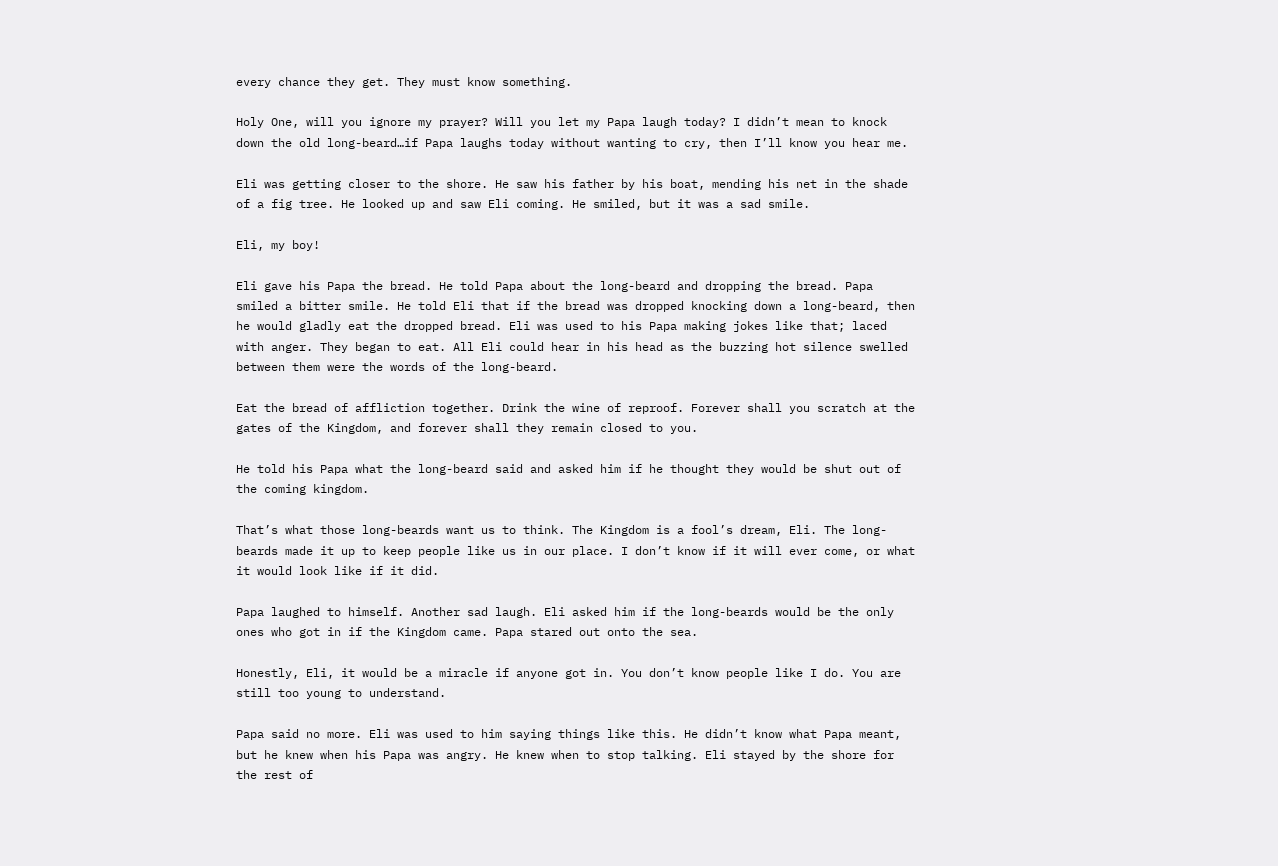every chance they get. They must know something.

Holy One, will you ignore my prayer? Will you let my Papa laugh today? I didn’t mean to knock down the old long-beard…if Papa laughs today without wanting to cry, then I’ll know you hear me.

Eli was getting closer to the shore. He saw his father by his boat, mending his net in the shade of a fig tree. He looked up and saw Eli coming. He smiled, but it was a sad smile.

Eli, my boy!

Eli gave his Papa the bread. He told Papa about the long-beard and dropping the bread. Papa smiled a bitter smile. He told Eli that if the bread was dropped knocking down a long-beard, then he would gladly eat the dropped bread. Eli was used to his Papa making jokes like that; laced with anger. They began to eat. All Eli could hear in his head as the buzzing hot silence swelled between them were the words of the long-beard.

Eat the bread of affliction together. Drink the wine of reproof. Forever shall you scratch at the gates of the Kingdom, and forever shall they remain closed to you.

He told his Papa what the long-beard said and asked him if he thought they would be shut out of the coming kingdom.

That’s what those long-beards want us to think. The Kingdom is a fool’s dream, Eli. The long-beards made it up to keep people like us in our place. I don’t know if it will ever come, or what it would look like if it did.

Papa laughed to himself. Another sad laugh. Eli asked him if the long-beards would be the only ones who got in if the Kingdom came. Papa stared out onto the sea.

Honestly, Eli, it would be a miracle if anyone got in. You don’t know people like I do. You are still too young to understand.

Papa said no more. Eli was used to him saying things like this. He didn’t know what Papa meant, but he knew when his Papa was angry. He knew when to stop talking. Eli stayed by the shore for the rest of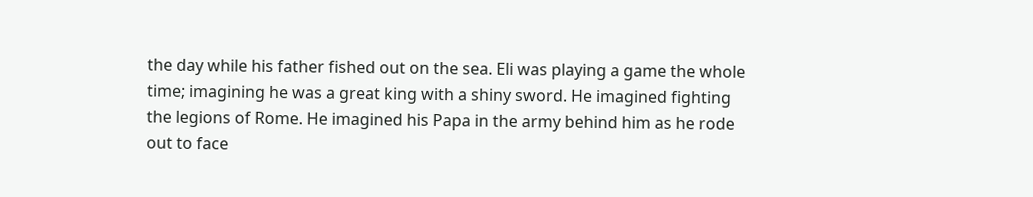the day while his father fished out on the sea. Eli was playing a game the whole time; imagining he was a great king with a shiny sword. He imagined fighting the legions of Rome. He imagined his Papa in the army behind him as he rode out to face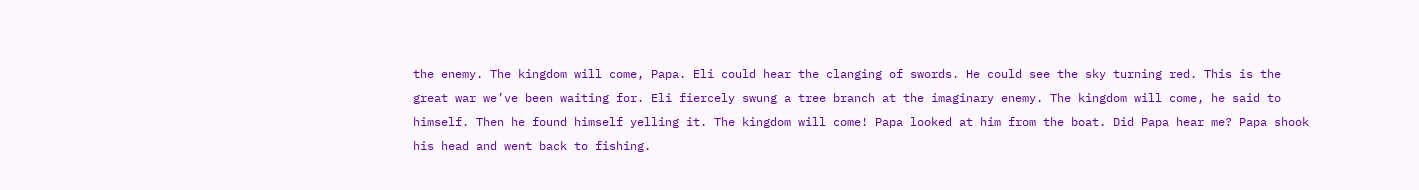the enemy. The kingdom will come, Papa. Eli could hear the clanging of swords. He could see the sky turning red. This is the great war we’ve been waiting for. Eli fiercely swung a tree branch at the imaginary enemy. The kingdom will come, he said to himself. Then he found himself yelling it. The kingdom will come! Papa looked at him from the boat. Did Papa hear me? Papa shook his head and went back to fishing.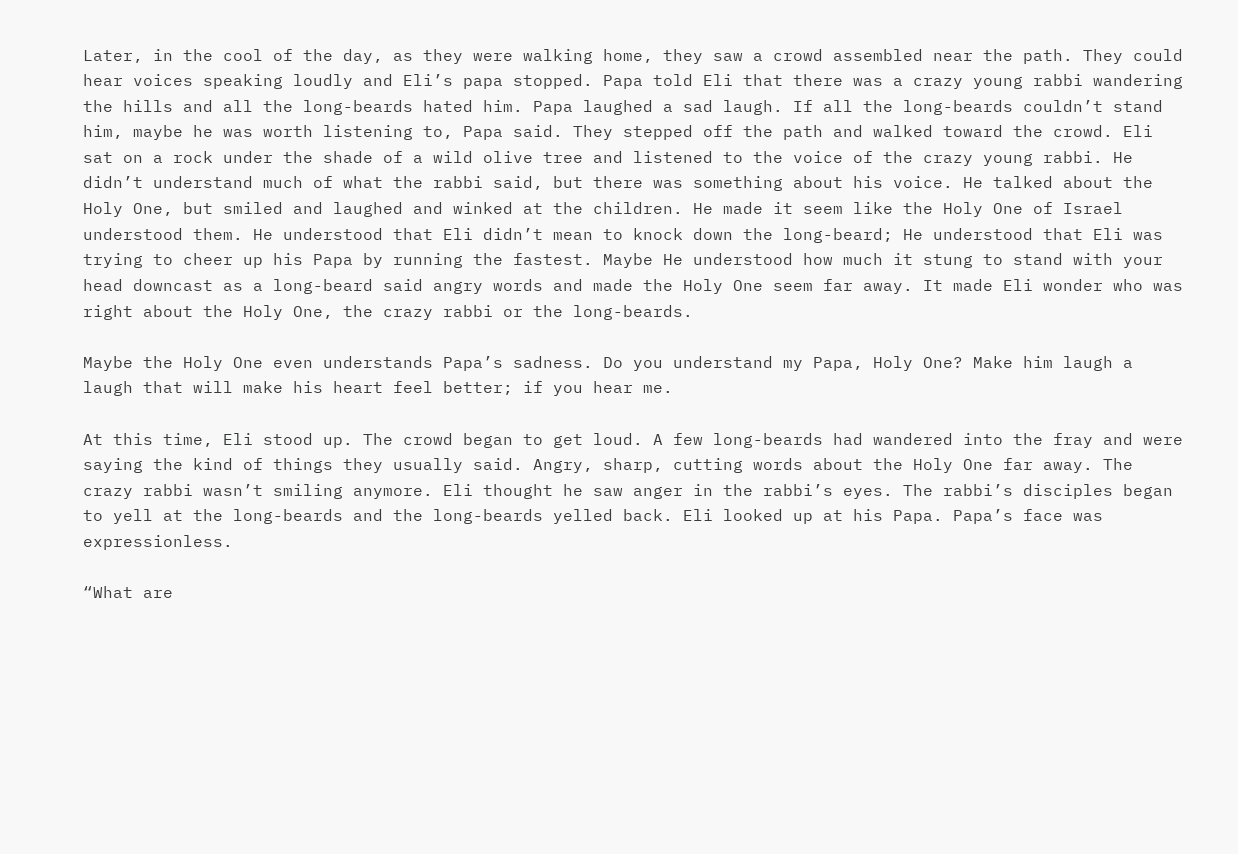Later, in the cool of the day, as they were walking home, they saw a crowd assembled near the path. They could hear voices speaking loudly and Eli’s papa stopped. Papa told Eli that there was a crazy young rabbi wandering the hills and all the long-beards hated him. Papa laughed a sad laugh. If all the long-beards couldn’t stand him, maybe he was worth listening to, Papa said. They stepped off the path and walked toward the crowd. Eli sat on a rock under the shade of a wild olive tree and listened to the voice of the crazy young rabbi. He didn’t understand much of what the rabbi said, but there was something about his voice. He talked about the Holy One, but smiled and laughed and winked at the children. He made it seem like the Holy One of Israel understood them. He understood that Eli didn’t mean to knock down the long-beard; He understood that Eli was trying to cheer up his Papa by running the fastest. Maybe He understood how much it stung to stand with your head downcast as a long-beard said angry words and made the Holy One seem far away. It made Eli wonder who was right about the Holy One, the crazy rabbi or the long-beards.

Maybe the Holy One even understands Papa’s sadness. Do you understand my Papa, Holy One? Make him laugh a laugh that will make his heart feel better; if you hear me.

At this time, Eli stood up. The crowd began to get loud. A few long-beards had wandered into the fray and were saying the kind of things they usually said. Angry, sharp, cutting words about the Holy One far away. The crazy rabbi wasn’t smiling anymore. Eli thought he saw anger in the rabbi’s eyes. The rabbi’s disciples began to yell at the long-beards and the long-beards yelled back. Eli looked up at his Papa. Papa’s face was expressionless.

“What are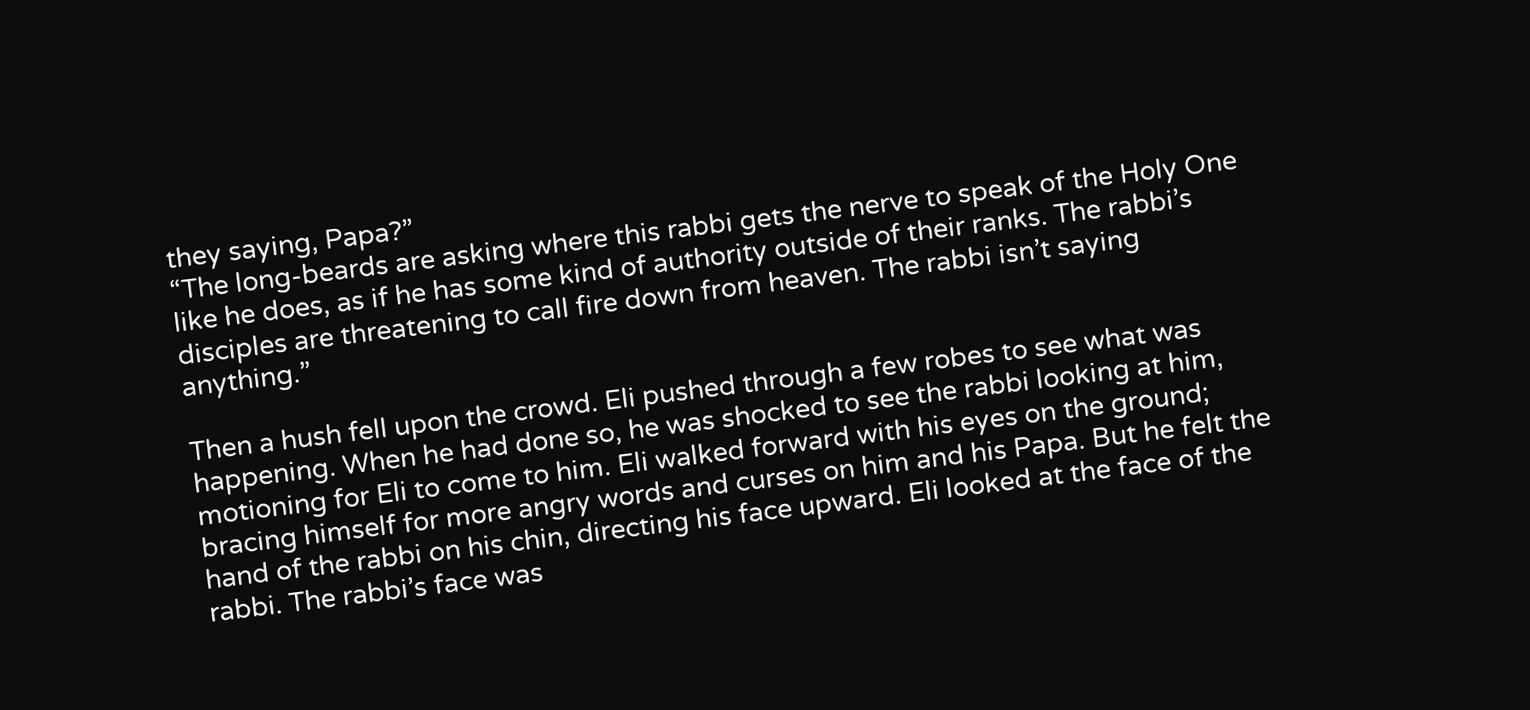they saying, Papa?”
“The long-beards are asking where this rabbi gets the nerve to speak of the Holy One like he does, as if he has some kind of authority outside of their ranks. The rabbi’s disciples are threatening to call fire down from heaven. The rabbi isn’t saying anything.”

Then a hush fell upon the crowd. Eli pushed through a few robes to see what was happening. When he had done so, he was shocked to see the rabbi looking at him, motioning for Eli to come to him. Eli walked forward with his eyes on the ground; bracing himself for more angry words and curses on him and his Papa. But he felt the hand of the rabbi on his chin, directing his face upward. Eli looked at the face of the rabbi. The rabbi’s face was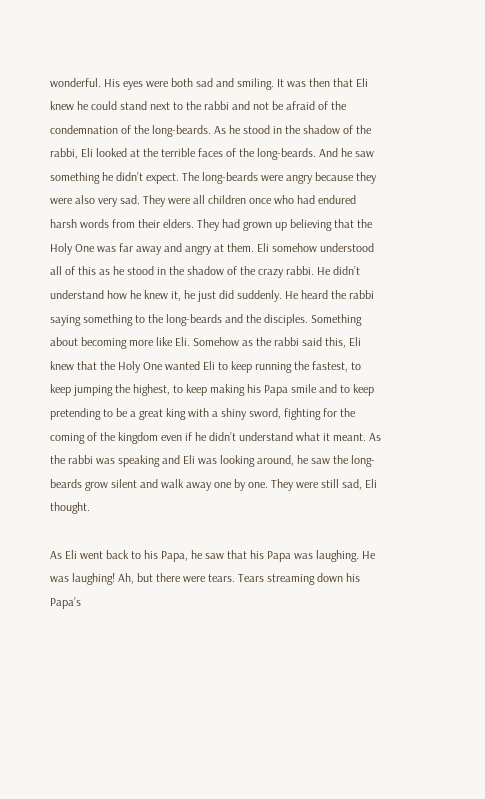wonderful. His eyes were both sad and smiling. It was then that Eli knew he could stand next to the rabbi and not be afraid of the condemnation of the long-beards. As he stood in the shadow of the rabbi, Eli looked at the terrible faces of the long-beards. And he saw something he didn’t expect. The long-beards were angry because they were also very sad. They were all children once who had endured harsh words from their elders. They had grown up believing that the Holy One was far away and angry at them. Eli somehow understood all of this as he stood in the shadow of the crazy rabbi. He didn’t understand how he knew it, he just did suddenly. He heard the rabbi saying something to the long-beards and the disciples. Something about becoming more like Eli. Somehow as the rabbi said this, Eli knew that the Holy One wanted Eli to keep running the fastest, to keep jumping the highest, to keep making his Papa smile and to keep pretending to be a great king with a shiny sword, fighting for the coming of the kingdom even if he didn’t understand what it meant. As the rabbi was speaking and Eli was looking around, he saw the long-beards grow silent and walk away one by one. They were still sad, Eli thought.

As Eli went back to his Papa, he saw that his Papa was laughing. He was laughing! Ah, but there were tears. Tears streaming down his Papa’s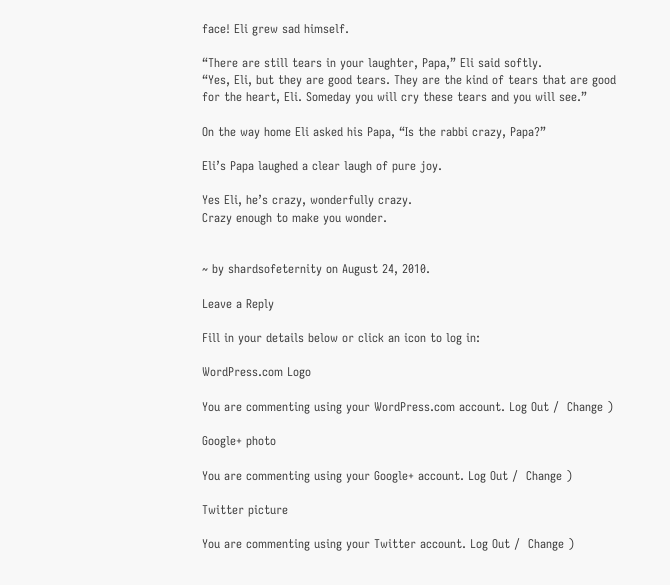face! Eli grew sad himself.

“There are still tears in your laughter, Papa,” Eli said softly.
“Yes, Eli, but they are good tears. They are the kind of tears that are good for the heart, Eli. Someday you will cry these tears and you will see.”

On the way home Eli asked his Papa, “Is the rabbi crazy, Papa?”

Eli’s Papa laughed a clear laugh of pure joy.

Yes Eli, he’s crazy, wonderfully crazy.
Crazy enough to make you wonder.


~ by shardsofeternity on August 24, 2010.

Leave a Reply

Fill in your details below or click an icon to log in:

WordPress.com Logo

You are commenting using your WordPress.com account. Log Out /  Change )

Google+ photo

You are commenting using your Google+ account. Log Out /  Change )

Twitter picture

You are commenting using your Twitter account. Log Out /  Change )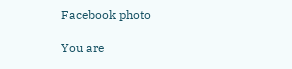Facebook photo

You are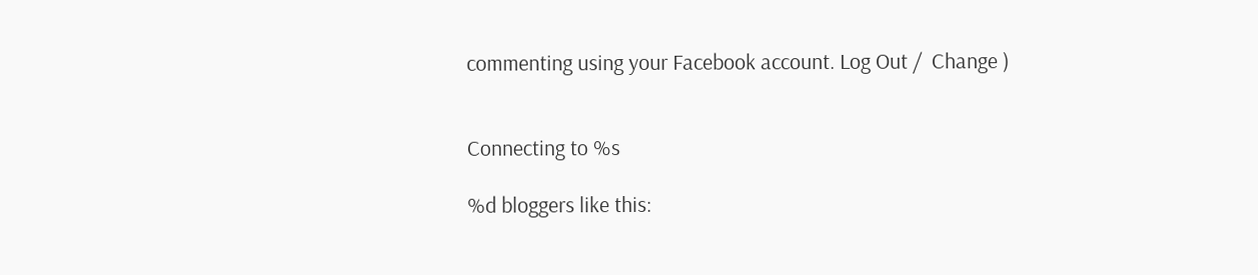commenting using your Facebook account. Log Out /  Change )


Connecting to %s

%d bloggers like this: